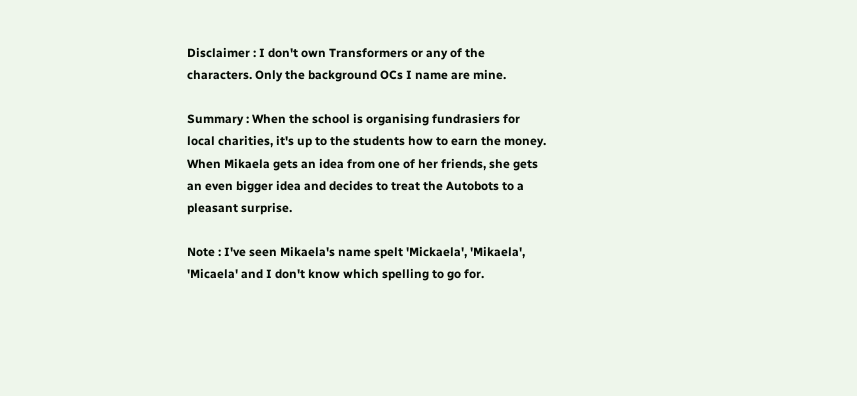Disclaimer : I don't own Transformers or any of the characters. Only the background OCs I name are mine.

Summary : When the school is organising fundrasiers for local charities, it's up to the students how to earn the money. When Mikaela gets an idea from one of her friends, she gets an even bigger idea and decides to treat the Autobots to a pleasant surprise.

Note : I've seen Mikaela's name spelt 'Mickaela', 'Mikaela', 'Micaela' and I don't know which spelling to go for.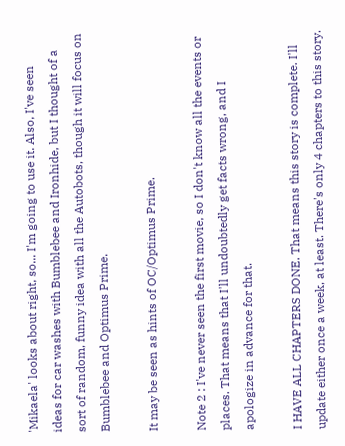'Mikaela' looks about right, so... I'm going to use it. Also, I've seen ideas for car washes with Bumblebee and Ironhide, but I thought of a sort of random, funny idea with all the Autobots, though it will focus on Bumblebee and Optimus Prime.

It may be seen as hints of OC/Optimus Prime.

Note 2 : I've never seen the first movie, so I don't know all the events or places. That means that I'll undoubtedly get facts wrong, and I apologize in advance for that.

I HAVE ALL CHAPTERS DONE. That means this story is complete. I'll update either once a week, at least. There's only 4 chapters to this story.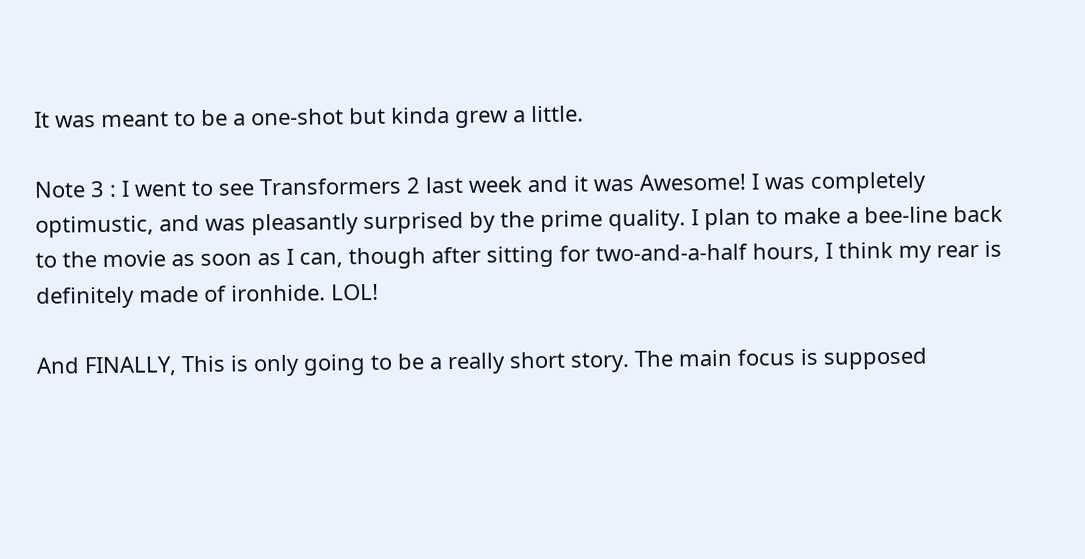It was meant to be a one-shot but kinda grew a little.

Note 3 : I went to see Transformers 2 last week and it was Awesome! I was completely optimustic, and was pleasantly surprised by the prime quality. I plan to make a bee-line back to the movie as soon as I can, though after sitting for two-and-a-half hours, I think my rear is definitely made of ironhide. LOL!

And FINALLY, This is only going to be a really short story. The main focus is supposed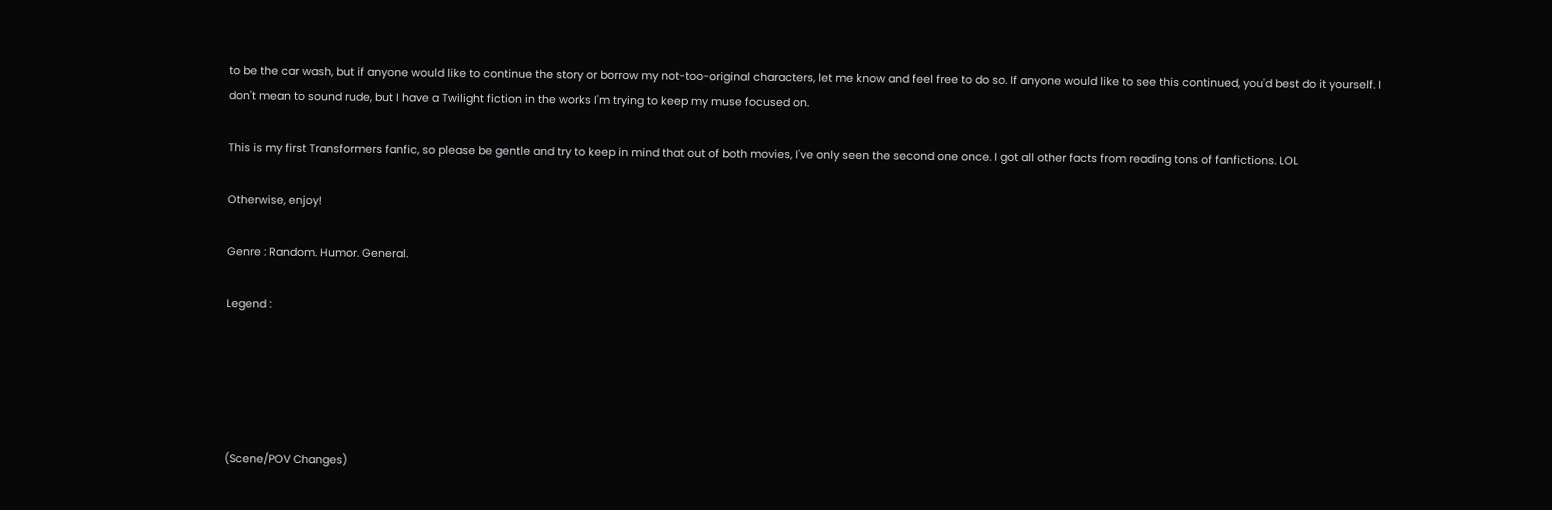to be the car wash, but if anyone would like to continue the story or borrow my not-too-original characters, let me know and feel free to do so. If anyone would like to see this continued, you'd best do it yourself. I don't mean to sound rude, but I have a Twilight fiction in the works I'm trying to keep my muse focused on.

This is my first Transformers fanfic, so please be gentle and try to keep in mind that out of both movies, I've only seen the second one once. I got all other facts from reading tons of fanfictions. LOL

Otherwise, enjoy!

Genre : Random. Humor. General.

Legend :





(Scene/POV Changes)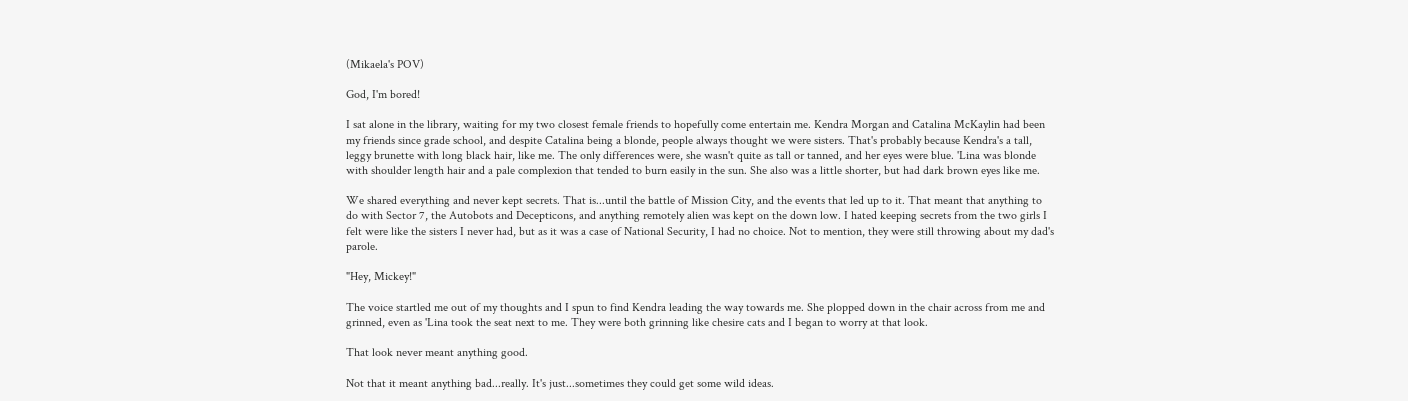(Mikaela's POV)

God, I'm bored!

I sat alone in the library, waiting for my two closest female friends to hopefully come entertain me. Kendra Morgan and Catalina McKaylin had been my friends since grade school, and despite Catalina being a blonde, people always thought we were sisters. That's probably because Kendra's a tall, leggy brunette with long black hair, like me. The only differences were, she wasn't quite as tall or tanned, and her eyes were blue. 'Lina was blonde with shoulder length hair and a pale complexion that tended to burn easily in the sun. She also was a little shorter, but had dark brown eyes like me.

We shared everything and never kept secrets. That is...until the battle of Mission City, and the events that led up to it. That meant that anything to do with Sector 7, the Autobots and Decepticons, and anything remotely alien was kept on the down low. I hated keeping secrets from the two girls I felt were like the sisters I never had, but as it was a case of National Security, I had no choice. Not to mention, they were still throwing about my dad's parole.

"Hey, Mickey!"

The voice startled me out of my thoughts and I spun to find Kendra leading the way towards me. She plopped down in the chair across from me and grinned, even as 'Lina took the seat next to me. They were both grinning like chesire cats and I began to worry at that look.

That look never meant anything good.

Not that it meant anything bad...really. It's just...sometimes they could get some wild ideas.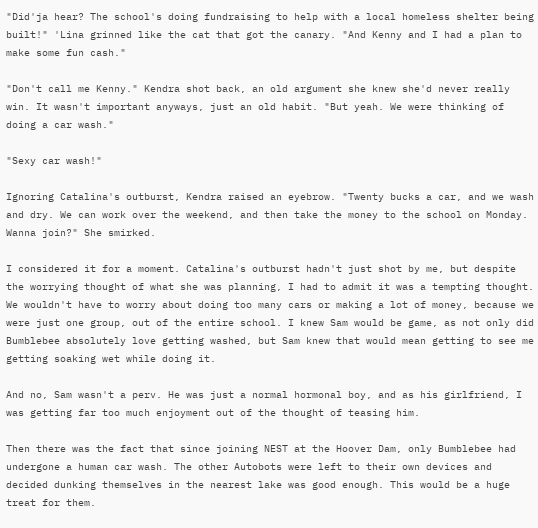"Did'ja hear? The school's doing fundraising to help with a local homeless shelter being built!" 'Lina grinned like the cat that got the canary. "And Kenny and I had a plan to make some fun cash."

"Don't call me Kenny." Kendra shot back, an old argument she knew she'd never really win. It wasn't important anyways, just an old habit. "But yeah. We were thinking of doing a car wash."

"Sexy car wash!"

Ignoring Catalina's outburst, Kendra raised an eyebrow. "Twenty bucks a car, and we wash and dry. We can work over the weekend, and then take the money to the school on Monday. Wanna join?" She smirked.

I considered it for a moment. Catalina's outburst hadn't just shot by me, but despite the worrying thought of what she was planning, I had to admit it was a tempting thought. We wouldn't have to worry about doing too many cars or making a lot of money, because we were just one group, out of the entire school. I knew Sam would be game, as not only did Bumblebee absolutely love getting washed, but Sam knew that would mean getting to see me getting soaking wet while doing it.

And no, Sam wasn't a perv. He was just a normal hormonal boy, and as his girlfriend, I was getting far too much enjoyment out of the thought of teasing him.

Then there was the fact that since joining NEST at the Hoover Dam, only Bumblebee had undergone a human car wash. The other Autobots were left to their own devices and decided dunking themselves in the nearest lake was good enough. This would be a huge treat for them.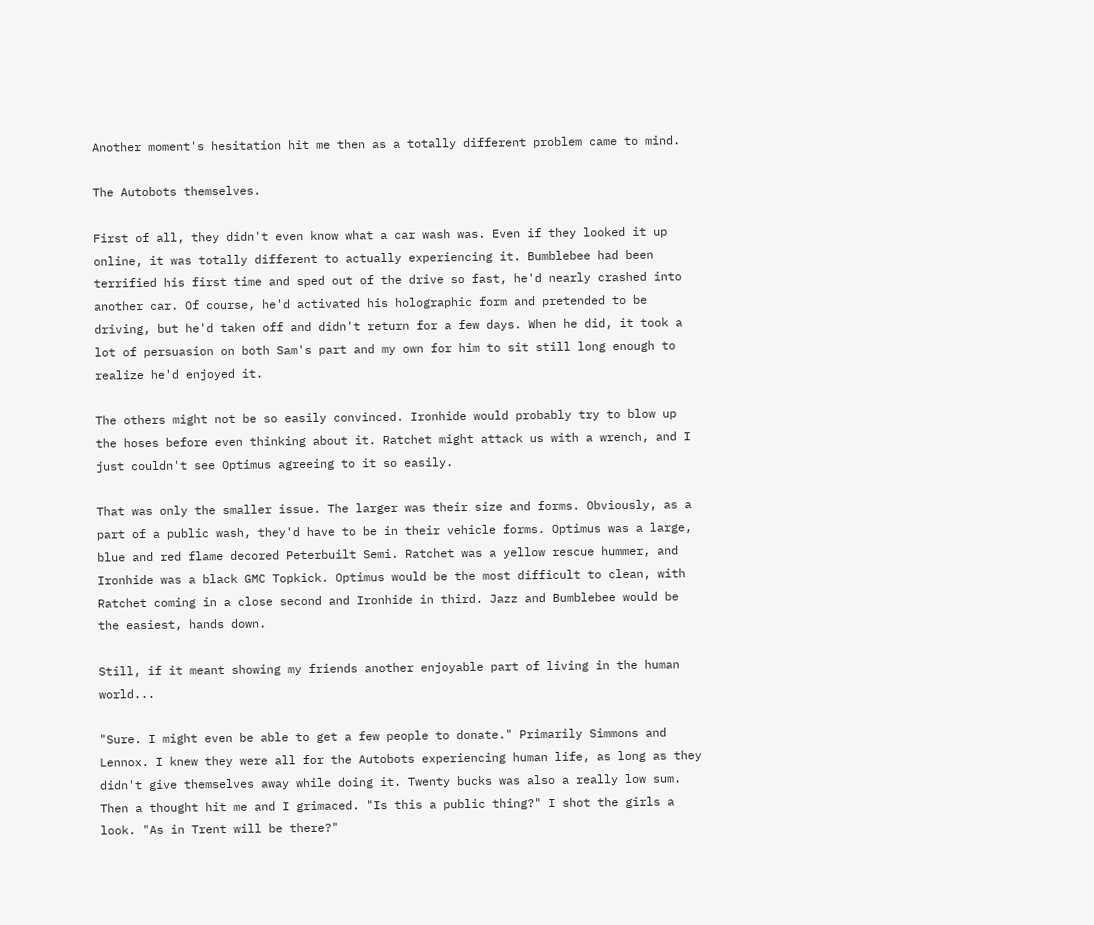Another moment's hesitation hit me then as a totally different problem came to mind.

The Autobots themselves.

First of all, they didn't even know what a car wash was. Even if they looked it up online, it was totally different to actually experiencing it. Bumblebee had been terrified his first time and sped out of the drive so fast, he'd nearly crashed into another car. Of course, he'd activated his holographic form and pretended to be driving, but he'd taken off and didn't return for a few days. When he did, it took a lot of persuasion on both Sam's part and my own for him to sit still long enough to realize he'd enjoyed it.

The others might not be so easily convinced. Ironhide would probably try to blow up the hoses before even thinking about it. Ratchet might attack us with a wrench, and I just couldn't see Optimus agreeing to it so easily.

That was only the smaller issue. The larger was their size and forms. Obviously, as a part of a public wash, they'd have to be in their vehicle forms. Optimus was a large, blue and red flame decored Peterbuilt Semi. Ratchet was a yellow rescue hummer, and Ironhide was a black GMC Topkick. Optimus would be the most difficult to clean, with Ratchet coming in a close second and Ironhide in third. Jazz and Bumblebee would be the easiest, hands down.

Still, if it meant showing my friends another enjoyable part of living in the human world...

"Sure. I might even be able to get a few people to donate." Primarily Simmons and Lennox. I knew they were all for the Autobots experiencing human life, as long as they didn't give themselves away while doing it. Twenty bucks was also a really low sum. Then a thought hit me and I grimaced. "Is this a public thing?" I shot the girls a look. "As in Trent will be there?"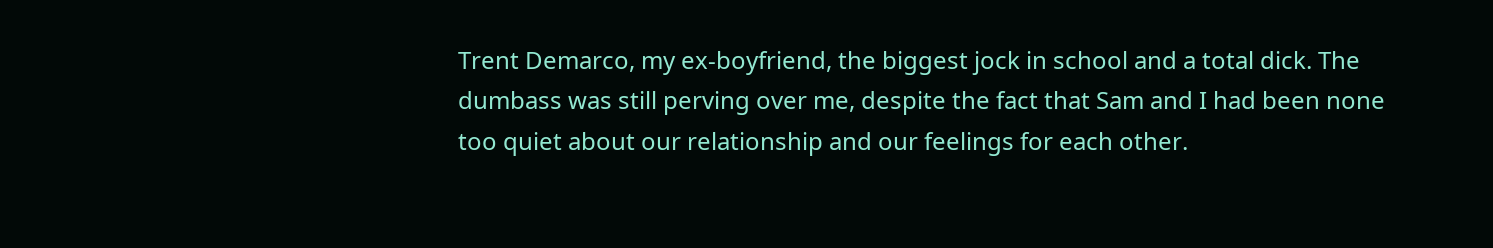Trent Demarco, my ex-boyfriend, the biggest jock in school and a total dick. The dumbass was still perving over me, despite the fact that Sam and I had been none too quiet about our relationship and our feelings for each other.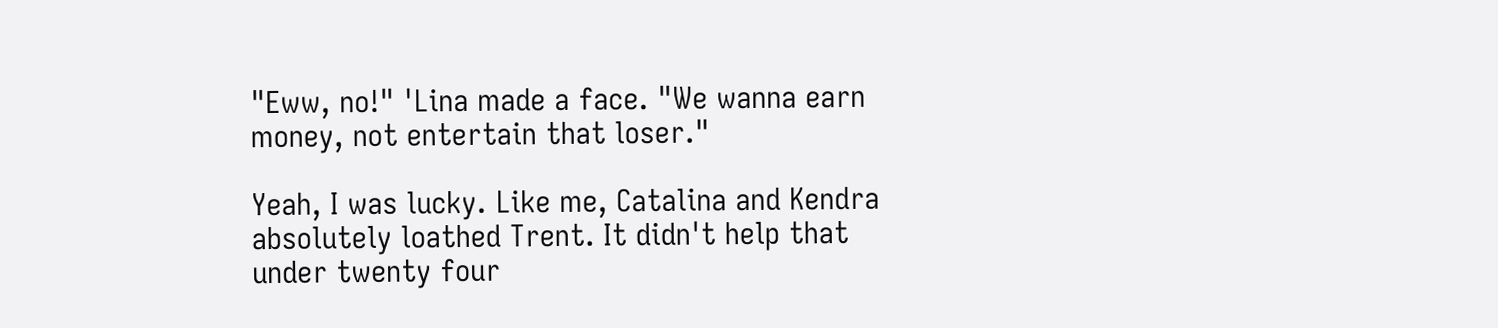"Eww, no!" 'Lina made a face. "We wanna earn money, not entertain that loser."

Yeah, I was lucky. Like me, Catalina and Kendra absolutely loathed Trent. It didn't help that under twenty four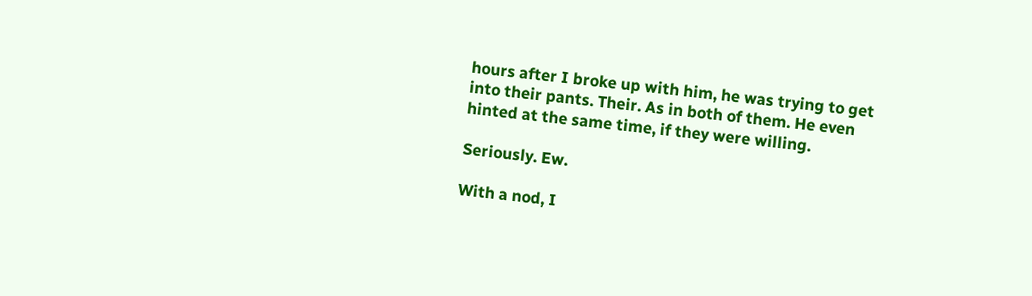hours after I broke up with him, he was trying to get into their pants. Their. As in both of them. He even hinted at the same time, if they were willing.

Seriously. Ew.

With a nod, I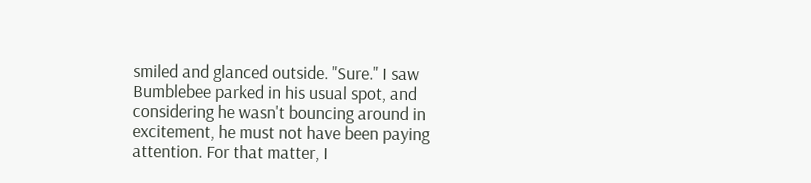smiled and glanced outside. "Sure." I saw Bumblebee parked in his usual spot, and considering he wasn't bouncing around in excitement, he must not have been paying attention. For that matter, I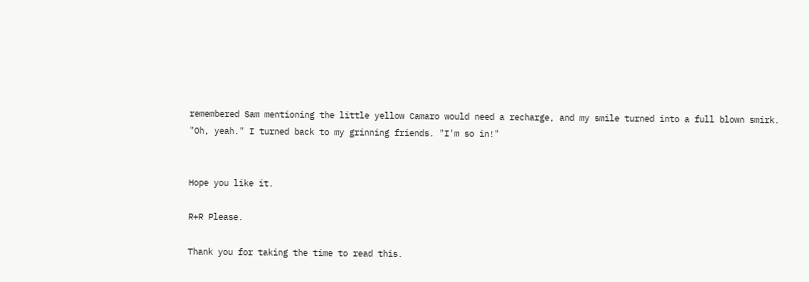remembered Sam mentioning the little yellow Camaro would need a recharge, and my smile turned into a full blown smirk. "Oh, yeah." I turned back to my grinning friends. "I'm so in!"


Hope you like it.

R+R Please.

Thank you for taking the time to read this.